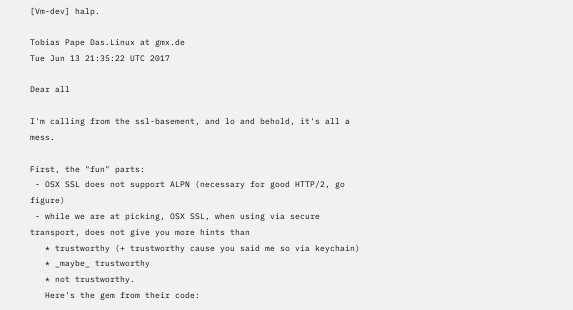[Vm-dev] halp.

Tobias Pape Das.Linux at gmx.de
Tue Jun 13 21:35:22 UTC 2017

Dear all

I'm calling from the ssl-basement, and lo and behold, it's all a mess.

First, the "fun" parts:
 - OSX SSL does not support ALPN (necessary for good HTTP/2, go figure)
 - while we are at picking, OSX SSL, when using via secure transport, does not give you more hints than
   * trustworthy (+ trustworthy cause you said me so via keychain)
   * _maybe_ trustworthy
   * not trustworthy.
   Here's the gem from their code: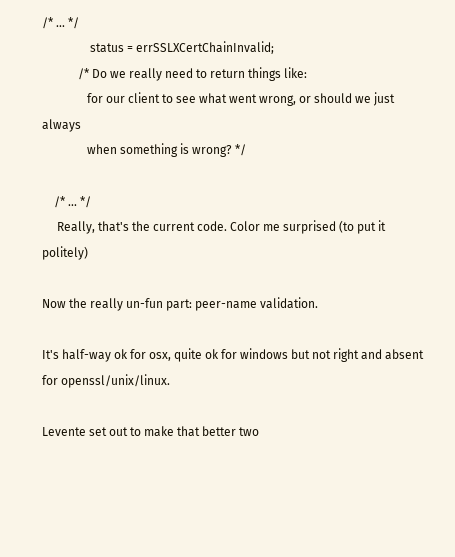/* ... */
                status = errSSLXCertChainInvalid;
            /* Do we really need to return things like:
               for our client to see what went wrong, or should we just always
               when something is wrong? */

    /* ... */
     Really, that's the current code. Color me surprised (to put it politely)

Now the really un-fun part: peer-name validation.

It's half-way ok for osx, quite ok for windows but not right and absent for openssl/unix/linux.

Levente set out to make that better two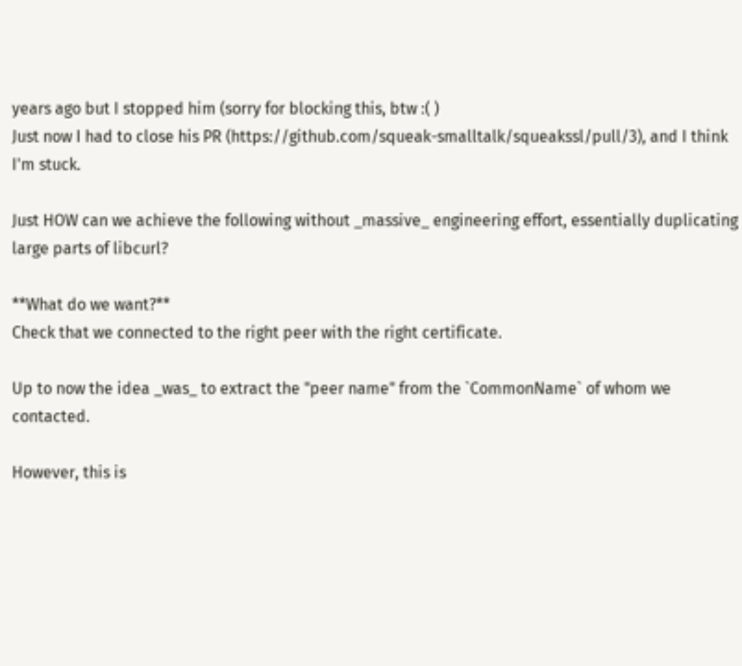years ago but I stopped him (sorry for blocking this, btw :( )
Just now I had to close his PR (https://github.com/squeak-smalltalk/squeakssl/pull/3), and I think I'm stuck.

Just HOW can we achieve the following without _massive_ engineering effort, essentially duplicating large parts of libcurl?

**What do we want?**
Check that we connected to the right peer with the right certificate.

Up to now the idea _was_ to extract the "peer name" from the `CommonName` of whom we contacted.

However, this is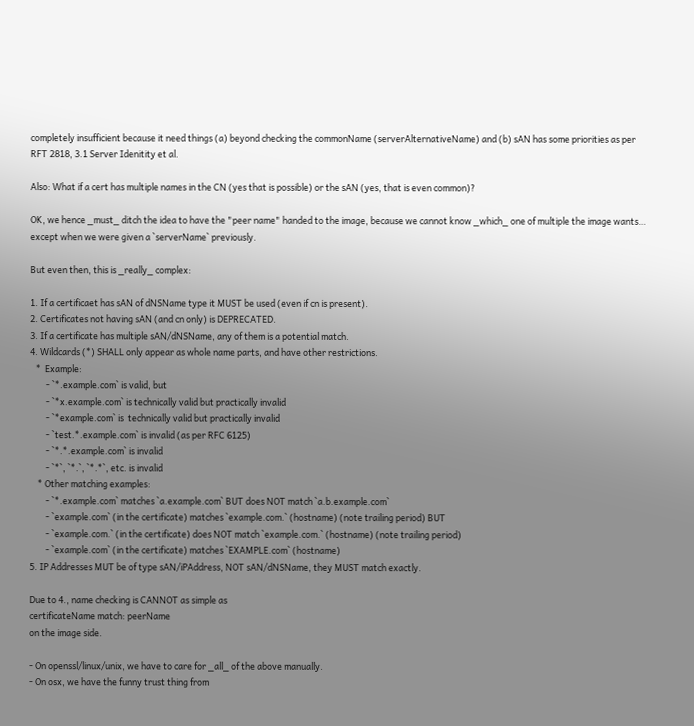completely insufficient because it need things (a) beyond checking the commonName (serverAlternativeName) and (b) sAN has some priorities as per RFT 2818, 3.1 Server Idenitity et al.

Also: What if a cert has multiple names in the CN (yes that is possible) or the sAN (yes, that is even common)?

OK, we hence _must_ ditch the idea to have the "peer name" handed to the image, because we cannot know _which_ one of multiple the image wants… except when we were given a `serverName` previously.

But even then, this is _really_ complex:

1. If a certificaet has sAN of dNSName type it MUST be used (even if cn is present).
2. Certificates not having sAN (and cn only) is DEPRECATED.
3. If a certificate has multiple sAN/dNSName, any of them is a potential match.
4. Wildcards (*) SHALL only appear as whole name parts, and have other restrictions.
   *  Example:
        - `*.example.com` is valid, but
        - `*x.example.com` is technically valid but practically invalid
        - `*example.com` is  technically valid but practically invalid
        - `test.*.example.com` is invalid (as per RFC 6125)
        - `*.*.example.com` is invalid
        - `*`, `*.`, `*.*`, etc. is invalid
    * Other matching examples:
        - `*.example.com` matches `a.example.com` BUT does NOT match `a.b.example.com`
        - `example.com` (in the certificate) matches `example.com.` (hostname) (note trailing period) BUT
        - `example.com.` (in the certificate) does NOT match `example.com.` (hostname) (note trailing period)
        - `example.com` (in the certificate) matches `EXAMPLE.com` (hostname)
5. IP Addresses MUT be of type sAN/iPAddress, NOT sAN/dNSName, they MUST match exactly.

Due to 4., name checking is CANNOT as simple as
certificateName match: peerName
on the image side.

- On openssl/linux/unix, we have to care for _all_ of the above manually.
- On osx, we have the funny trust thing from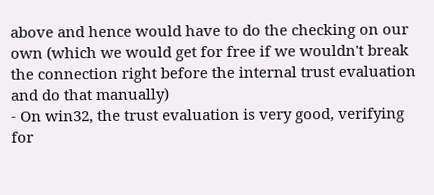above and hence would have to do the checking on our own (which we would get for free if we wouldn't break the connection right before the internal trust evaluation and do that manually)
- On win32, the trust evaluation is very good, verifying for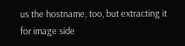us the hostname, too, but extracting it for image side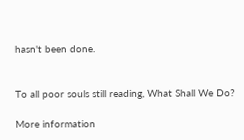hasn't been done.


To all poor souls still reading, What Shall We Do?

More information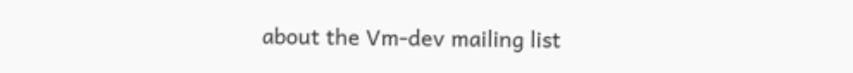about the Vm-dev mailing list